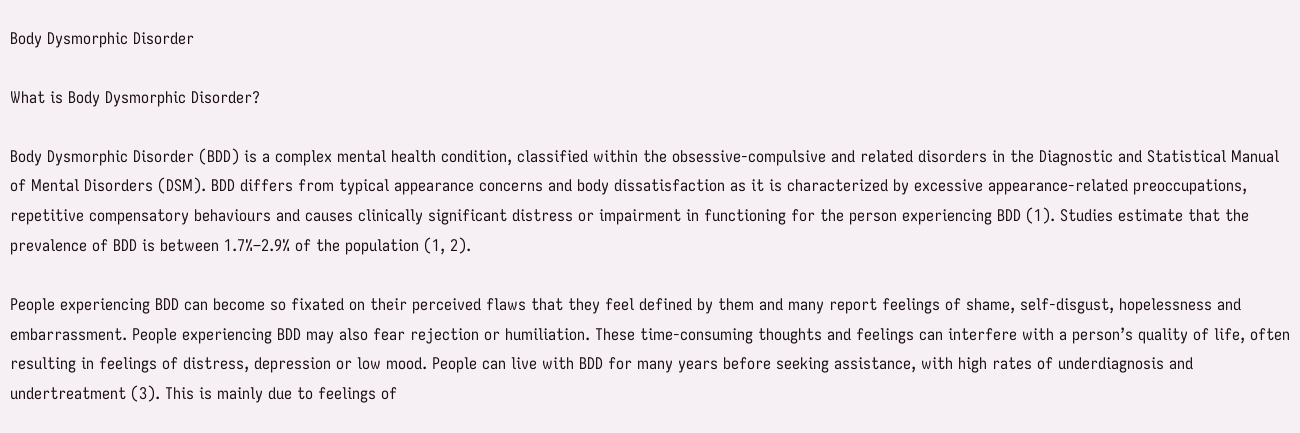Body Dysmorphic Disorder

What is Body Dysmorphic Disorder?

Body Dysmorphic Disorder (BDD) is a complex mental health condition, classified within the obsessive-compulsive and related disorders in the Diagnostic and Statistical Manual of Mental Disorders (DSM). BDD differs from typical appearance concerns and body dissatisfaction as it is characterized by excessive appearance-related preoccupations, repetitive compensatory behaviours and causes clinically significant distress or impairment in functioning for the person experiencing BDD (1). Studies estimate that the prevalence of BDD is between 1.7%–2.9% of the population (1, 2).

People experiencing BDD can become so fixated on their perceived flaws that they feel defined by them and many report feelings of shame, self-disgust, hopelessness and embarrassment. People experiencing BDD may also fear rejection or humiliation. These time-consuming thoughts and feelings can interfere with a person’s quality of life, often resulting in feelings of distress, depression or low mood. People can live with BDD for many years before seeking assistance, with high rates of underdiagnosis and undertreatment (3). This is mainly due to feelings of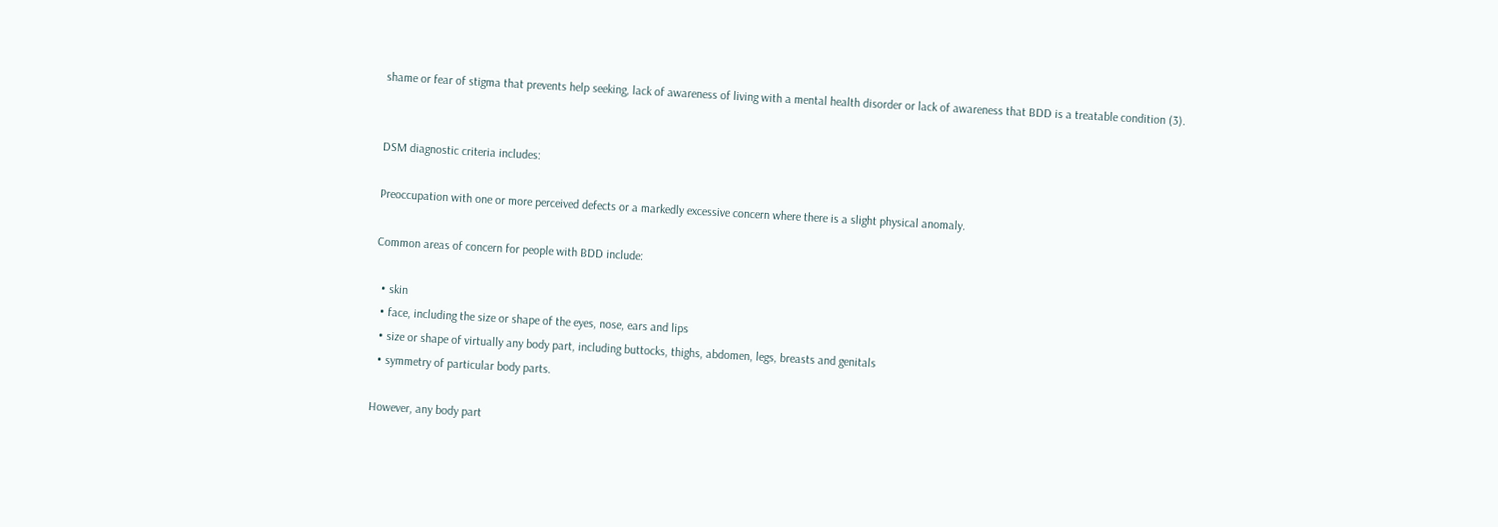shame or fear of stigma that prevents help seeking, lack of awareness of living with a mental health disorder or lack of awareness that BDD is a treatable condition (3).


DSM diagnostic criteria includes:

Preoccupation with one or more perceived defects or a markedly excessive concern where there is a slight physical anomaly.

Common areas of concern for people with BDD include:

  • skin
  • face, including the size or shape of the eyes, nose, ears and lips
  • size or shape of virtually any body part, including buttocks, thighs, abdomen, legs, breasts and genitals
  • symmetry of particular body parts.

However, any body part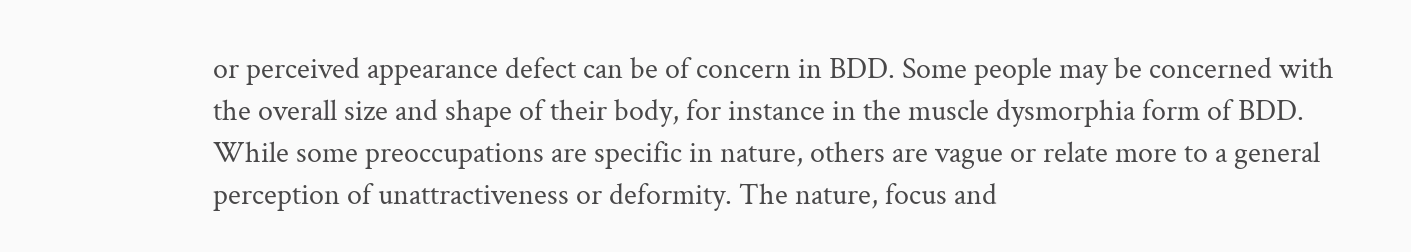or perceived appearance defect can be of concern in BDD. Some people may be concerned with the overall size and shape of their body, for instance in the muscle dysmorphia form of BDD. While some preoccupations are specific in nature, others are vague or relate more to a general perception of unattractiveness or deformity. The nature, focus and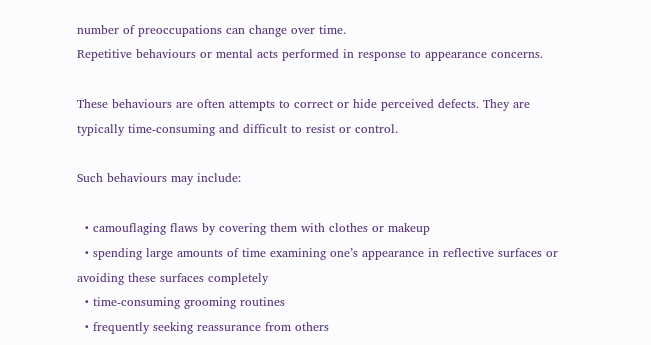number of preoccupations can change over time.
Repetitive behaviours or mental acts performed in response to appearance concerns.

These behaviours are often attempts to correct or hide perceived defects. They are typically time-consuming and difficult to resist or control.

Such behaviours may include:

  • camouflaging flaws by covering them with clothes or makeup
  • spending large amounts of time examining one’s appearance in reflective surfaces or avoiding these surfaces completely
  • time-consuming grooming routines
  • frequently seeking reassurance from others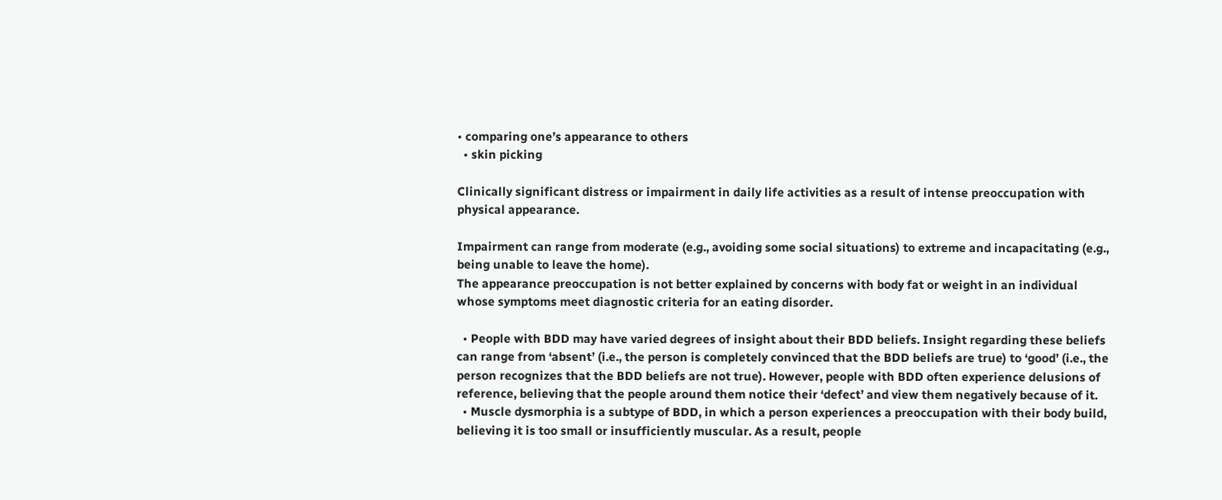• comparing one’s appearance to others
  • skin picking

Clinically significant distress or impairment in daily life activities as a result of intense preoccupation with physical appearance.

Impairment can range from moderate (e.g., avoiding some social situations) to extreme and incapacitating (e.g., being unable to leave the home).
The appearance preoccupation is not better explained by concerns with body fat or weight in an individual whose symptoms meet diagnostic criteria for an eating disorder.

  • People with BDD may have varied degrees of insight about their BDD beliefs. Insight regarding these beliefs can range from ‘absent’ (i.e., the person is completely convinced that the BDD beliefs are true) to ‘good’ (i.e., the person recognizes that the BDD beliefs are not true). However, people with BDD often experience delusions of reference, believing that the people around them notice their ‘defect’ and view them negatively because of it.
  • Muscle dysmorphia is a subtype of BDD, in which a person experiences a preoccupation with their body build, believing it is too small or insufficiently muscular. As a result, people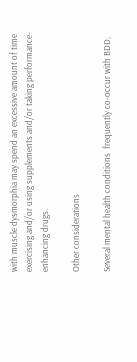with muscle dysmorphia may spend an excessive amount of time exercising and/or using supplements and/or taking performance-enhancing drugs.

Other considerations

Several mental health conditions  frequently co-occur with BDD,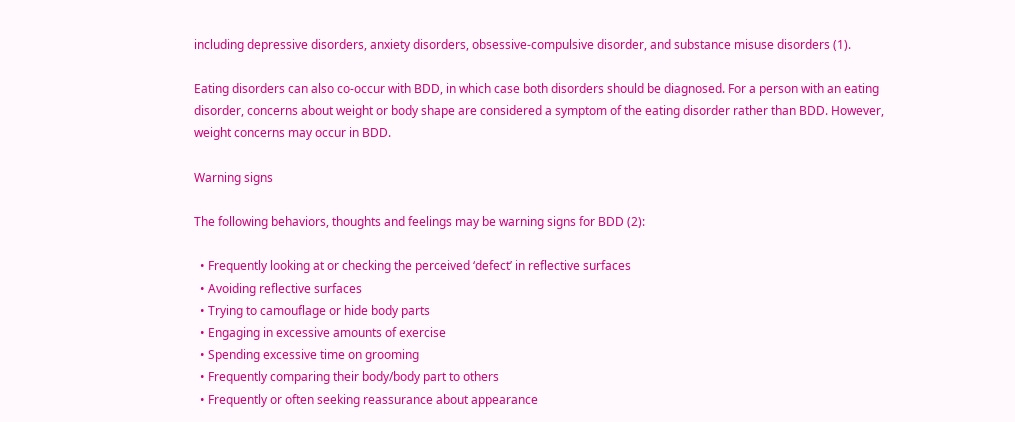including depressive disorders, anxiety disorders, obsessive-compulsive disorder, and substance misuse disorders (1).

Eating disorders can also co-occur with BDD, in which case both disorders should be diagnosed. For a person with an eating disorder, concerns about weight or body shape are considered a symptom of the eating disorder rather than BDD. However, weight concerns may occur in BDD.

Warning signs

The following behaviors, thoughts and feelings may be warning signs for BDD (2):

  • Frequently looking at or checking the perceived ‘defect’ in reflective surfaces
  • Avoiding reflective surfaces
  • Trying to camouflage or hide body parts
  • Engaging in excessive amounts of exercise
  • Spending excessive time on grooming
  • Frequently comparing their body/body part to others
  • Frequently or often seeking reassurance about appearance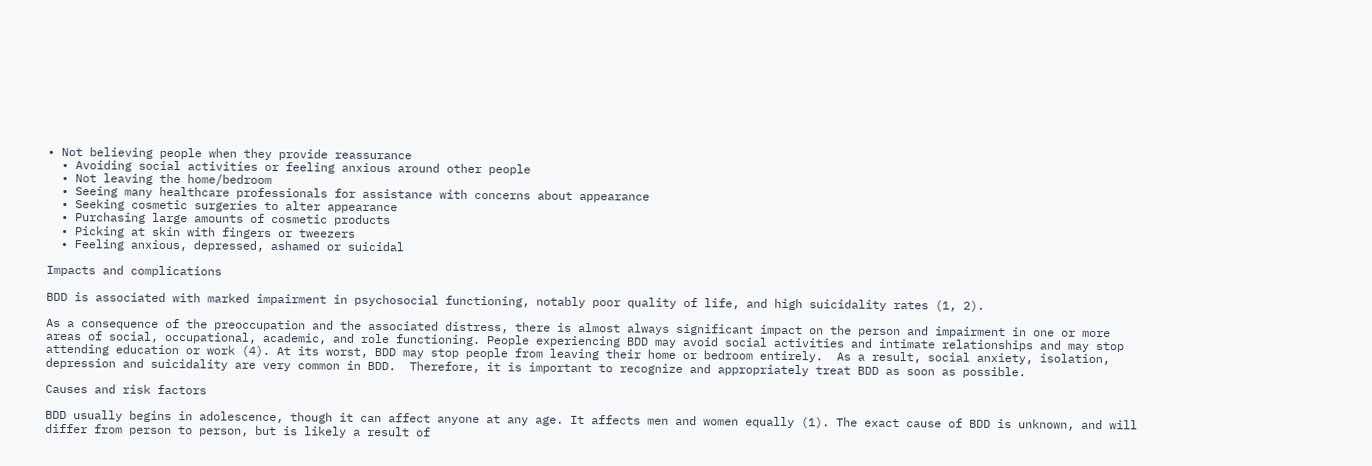• Not believing people when they provide reassurance
  • Avoiding social activities or feeling anxious around other people
  • Not leaving the home/bedroom
  • Seeing many healthcare professionals for assistance with concerns about appearance
  • Seeking cosmetic surgeries to alter appearance
  • Purchasing large amounts of cosmetic products
  • Picking at skin with fingers or tweezers
  • Feeling anxious, depressed, ashamed or suicidal

Impacts and complications

BDD is associated with marked impairment in psychosocial functioning, notably poor quality of life, and high suicidality rates (1, 2).

As a consequence of the preoccupation and the associated distress, there is almost always significant impact on the person and impairment in one or more areas of social, occupational, academic, and role functioning. People experiencing BDD may avoid social activities and intimate relationships and may stop attending education or work (4). At its worst, BDD may stop people from leaving their home or bedroom entirely.  As a result, social anxiety, isolation, depression and suicidality are very common in BDD.  Therefore, it is important to recognize and appropriately treat BDD as soon as possible.

Causes and risk factors

BDD usually begins in adolescence, though it can affect anyone at any age. It affects men and women equally (1). The exact cause of BDD is unknown, and will differ from person to person, but is likely a result of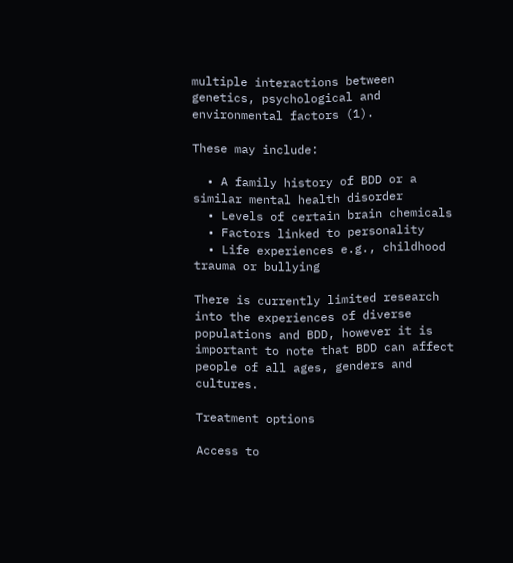multiple interactions between genetics, psychological and environmental factors (1).

These may include:

  • A family history of BDD or a similar mental health disorder
  • Levels of certain brain chemicals
  • Factors linked to personality
  • Life experiences e.g., childhood trauma or bullying

There is currently limited research into the experiences of diverse populations and BDD, however it is important to note that BDD can affect people of all ages, genders and cultures.

Treatment options

Access to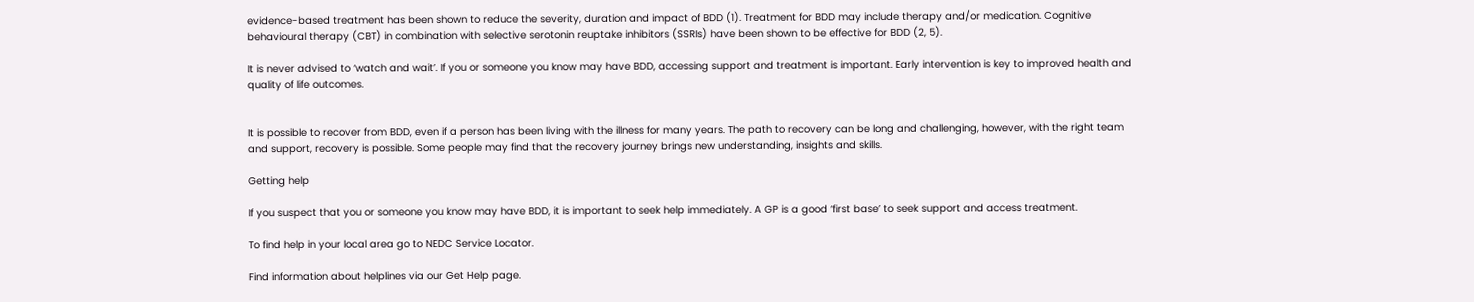evidence-based treatment has been shown to reduce the severity, duration and impact of BDD (1). Treatment for BDD may include therapy and/or medication. Cognitive behavioural therapy (CBT) in combination with selective serotonin reuptake inhibitors (SSRIs) have been shown to be effective for BDD (2, 5).

It is never advised to ‘watch and wait’. If you or someone you know may have BDD, accessing support and treatment is important. Early intervention is key to improved health and quality of life outcomes.


It is possible to recover from BDD, even if a person has been living with the illness for many years. The path to recovery can be long and challenging, however, with the right team and support, recovery is possible. Some people may find that the recovery journey brings new understanding, insights and skills.

Getting help

If you suspect that you or someone you know may have BDD, it is important to seek help immediately. A GP is a good ‘first base’ to seek support and access treatment.

To find help in your local area go to NEDC Service Locator.

Find information about helplines via our Get Help page.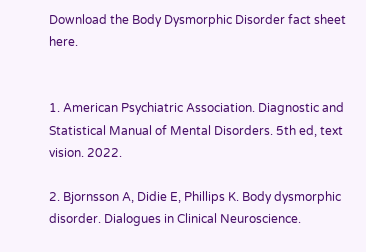Download the Body Dysmorphic Disorder fact sheet here.


1. American Psychiatric Association. Diagnostic and Statistical Manual of Mental Disorders. 5th ed, text vision. 2022.

2. Bjornsson A, Didie E, Phillips K. Body dysmorphic disorder. Dialogues in Clinical Neuroscience.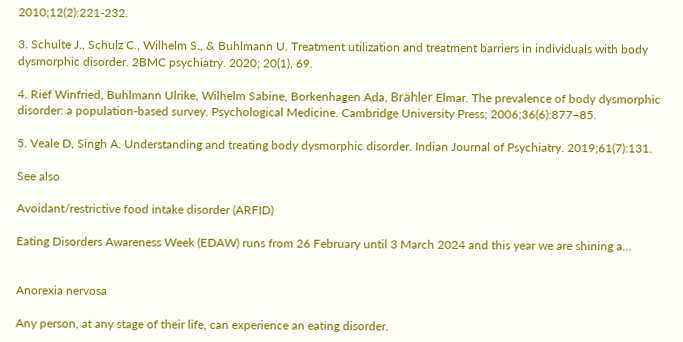2010;12(2):221-232.

3. Schulte J., Schulz C., Wilhelm S., & Buhlmann U. Treatment utilization and treatment barriers in individuals with body dysmorphic disorder. 2BMC psychiatry. 2020; 20(1), 69.

4. Rief Winfried, Buhlmann Ulrike, Wilhelm Sabine, Borkenhagen Ada, Brähler Elmar. The prevalence of body dysmorphic disorder: a population-based survey. Psychological Medicine. Cambridge University Press; 2006;36(6):877–85.

5. Veale D, Singh A. Understanding and treating body dysmorphic disorder. Indian Journal of Psychiatry. 2019;61(7):131.

See also

Avoidant/restrictive food intake disorder (ARFID)

Eating Disorders Awareness Week (EDAW) runs from 26 February until 3 March 2024 and this year we are shining a…


Anorexia nervosa

Any person, at any stage of their life, can experience an eating disorder.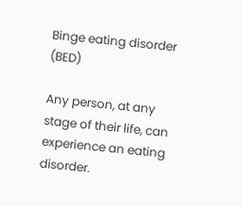Binge eating disorder (BED)

Any person, at any stage of their life, can experience an eating disorder.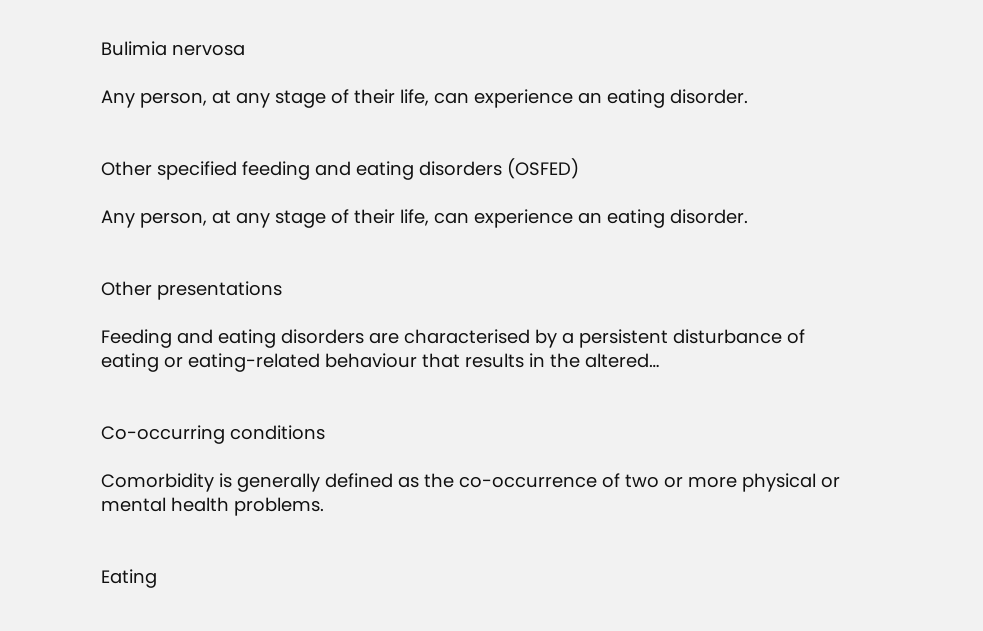Bulimia nervosa

Any person, at any stage of their life, can experience an eating disorder.


Other specified feeding and eating disorders (OSFED)

Any person, at any stage of their life, can experience an eating disorder.


Other presentations

Feeding and eating disorders are characterised by a persistent disturbance of eating or eating-related behaviour that results in the altered…


Co-occurring conditions

Comorbidity is generally defined as the co-occurrence of two or more physical or mental health problems.


Eating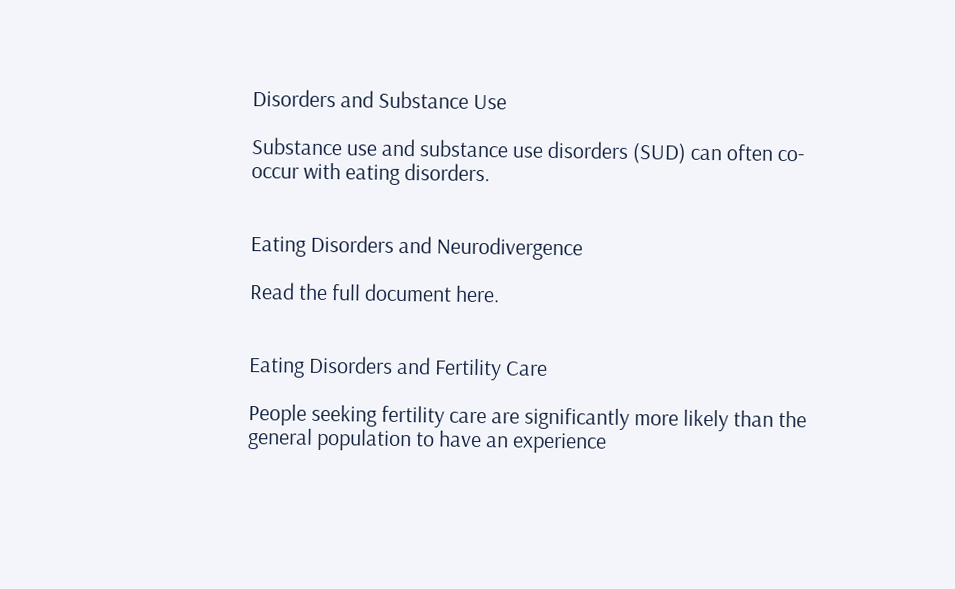Disorders and Substance Use

Substance use and substance use disorders (SUD) can often co-occur with eating disorders.


Eating Disorders and Neurodivergence

Read the full document here.


Eating Disorders and Fertility Care

People seeking fertility care are significantly more likely than the general population to have an experience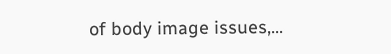of body image issues,…